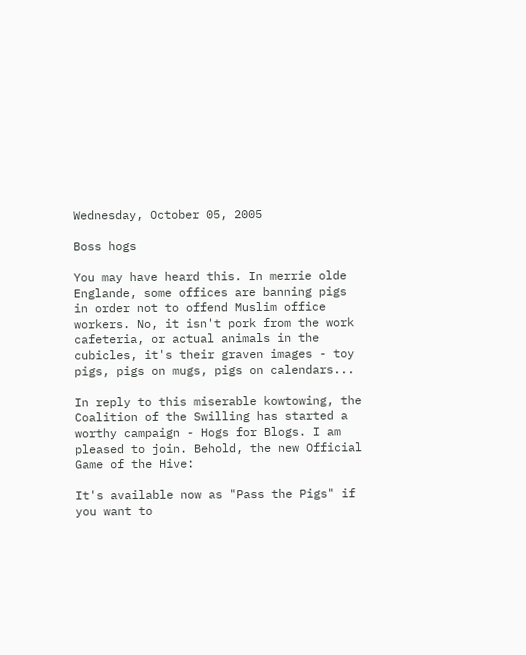Wednesday, October 05, 2005

Boss hogs

You may have heard this. In merrie olde Englande, some offices are banning pigs in order not to offend Muslim office workers. No, it isn't pork from the work cafeteria, or actual animals in the cubicles, it's their graven images - toy pigs, pigs on mugs, pigs on calendars...

In reply to this miserable kowtowing, the Coalition of the Swilling has started a worthy campaign - Hogs for Blogs. I am pleased to join. Behold, the new Official Game of the Hive:

It's available now as "Pass the Pigs" if you want to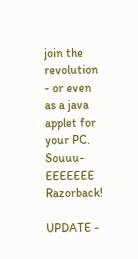join the revolution - or even as a java applet for your PC. Souuu-EEEEEEE Razorback!

UPDATE -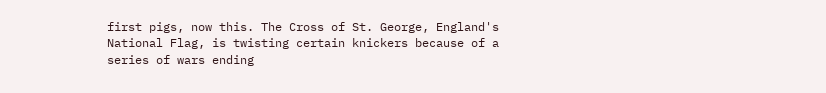first pigs, now this. The Cross of St. George, England's National Flag, is twisting certain knickers because of a series of wars ending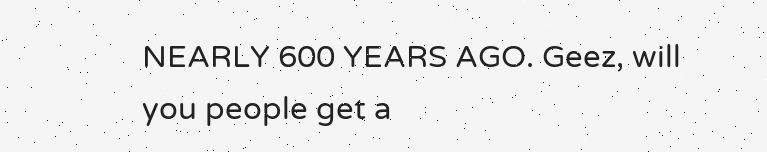NEARLY 600 YEARS AGO. Geez, will you people get a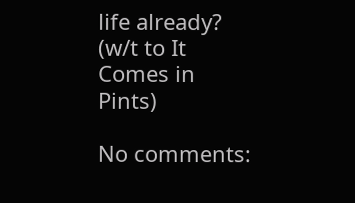life already? (w/t to It Comes in Pints)

No comments: